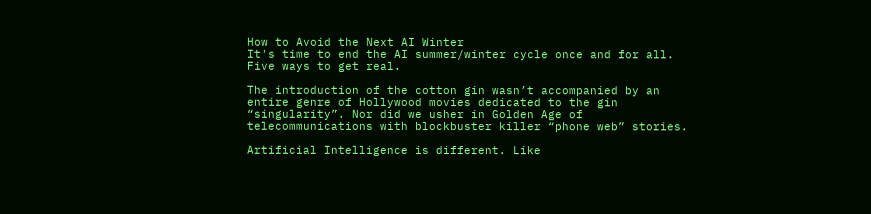How to Avoid the Next AI Winter
It's time to end the AI summer/winter cycle once and for all. Five ways to get real.

The introduction of the cotton gin wasn’t accompanied by an entire genre of Hollywood movies dedicated to the gin “singularity”. Nor did we usher in Golden Age of telecommunications with blockbuster killer “phone web” stories.

Artificial Intelligence is different. Like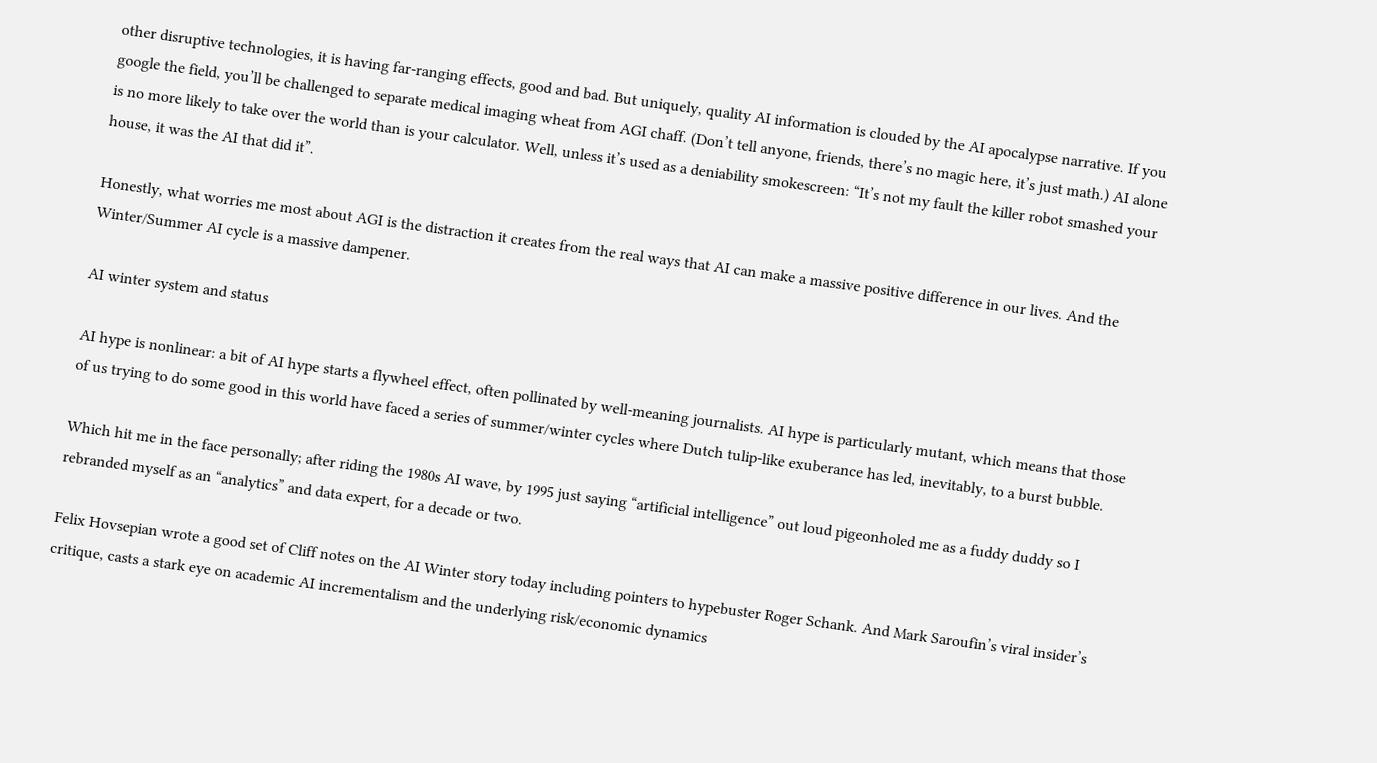other disruptive technologies, it is having far-ranging effects, good and bad. But uniquely, quality AI information is clouded by the AI apocalypse narrative. If you google the field, you’ll be challenged to separate medical imaging wheat from AGI chaff. (Don’t tell anyone, friends, there’s no magic here, it’s just math.) AI alone is no more likely to take over the world than is your calculator. Well, unless it’s used as a deniability smokescreen: “It’s not my fault the killer robot smashed your house, it was the AI that did it”.

Honestly, what worries me most about AGI is the distraction it creates from the real ways that AI can make a massive positive difference in our lives. And the Winter/Summer AI cycle is a massive dampener.

AI winter system and status

AI hype is nonlinear: a bit of AI hype starts a flywheel effect, often pollinated by well-meaning journalists. AI hype is particularly mutant, which means that those of us trying to do some good in this world have faced a series of summer/winter cycles where Dutch tulip-like exuberance has led, inevitably, to a burst bubble.

Which hit me in the face personally; after riding the 1980s AI wave, by 1995 just saying “artificial intelligence” out loud pigeonholed me as a fuddy duddy so I rebranded myself as an “analytics” and data expert, for a decade or two.

Felix Hovsepian wrote a good set of Cliff notes on the AI Winter story today including pointers to hypebuster Roger Schank. And Mark Saroufin’s viral insider’s critique, casts a stark eye on academic AI incrementalism and the underlying risk/economic dynamics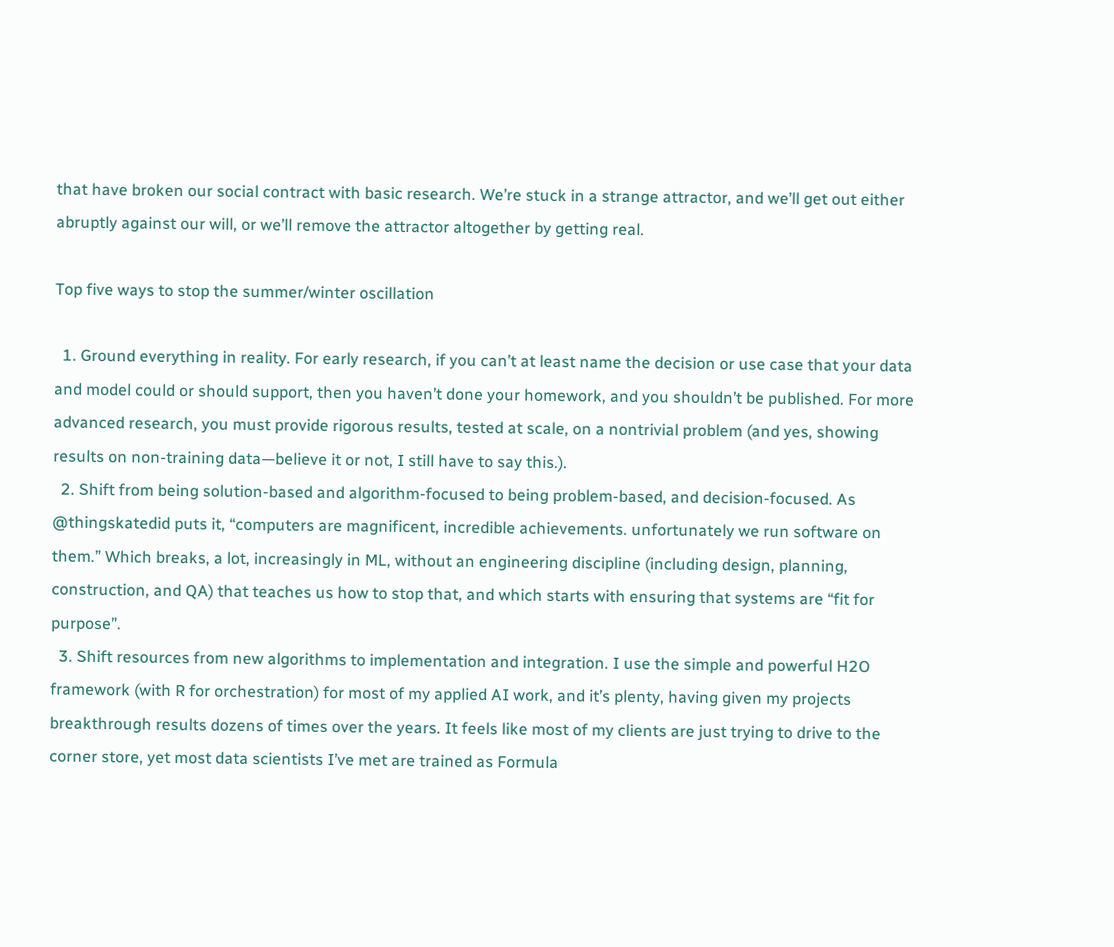that have broken our social contract with basic research. We’re stuck in a strange attractor, and we’ll get out either abruptly against our will, or we’ll remove the attractor altogether by getting real.

Top five ways to stop the summer/winter oscillation

  1. Ground everything in reality. For early research, if you can’t at least name the decision or use case that your data and model could or should support, then you haven’t done your homework, and you shouldn’t be published. For more advanced research, you must provide rigorous results, tested at scale, on a nontrivial problem (and yes, showing results on non-training data—believe it or not, I still have to say this.).
  2. Shift from being solution-based and algorithm-focused to being problem-based, and decision-focused. As @thingskatedid puts it, “computers are magnificent, incredible achievements. unfortunately we run software on them.” Which breaks, a lot, increasingly in ML, without an engineering discipline (including design, planning, construction, and QA) that teaches us how to stop that, and which starts with ensuring that systems are “fit for purpose”.
  3. Shift resources from new algorithms to implementation and integration. I use the simple and powerful H2O framework (with R for orchestration) for most of my applied AI work, and it’s plenty, having given my projects breakthrough results dozens of times over the years. It feels like most of my clients are just trying to drive to the corner store, yet most data scientists I’ve met are trained as Formula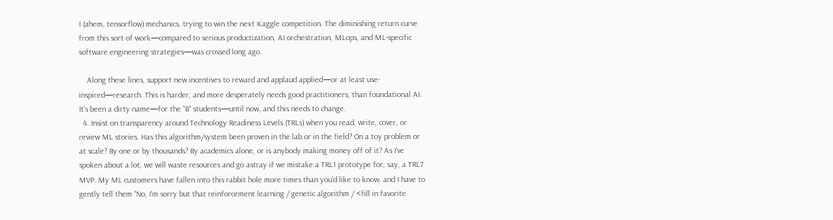I (ahem, tensorflow) mechanics, trying to win the next Kaggle competition. The diminishing return curve from this sort of work—compared to serious productization, AI orchestration, MLops, and ML-specific software engineering strategies—was crossed long ago.

    Along these lines, support new incentives to reward and applaud applied—or at least use-inspired—research. This is harder, and more desperately needs good practitioners, than foundational AI. It’s been a dirty name—for the “B” students—until now, and this needs to change.
  4. Insist on transparency around Technology Readiness Levels (TRLs) when you read, write, cover, or review ML stories. Has this algorithm/system been proven in the lab or in the field? On a toy problem or at scale? By one or by thousands? By academics alone, or is anybody making money off of it? As I’ve spoken about a lot, we will waste resources and go astray if we mistake a TRL1 prototype for, say, a TRL7 MVP. My ML customers have fallen into this rabbit hole more times than you’d like to know, and I have to gently tell them “No, I’m sorry but that reinforcement learning / genetic algorithm / <fill in favorite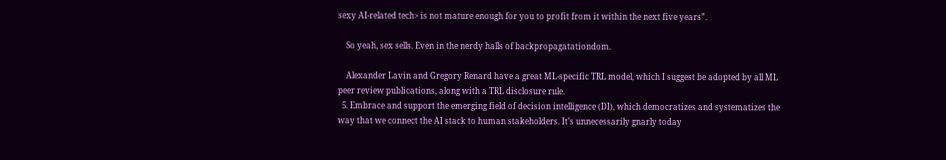sexy AI-related tech> is not mature enough for you to profit from it within the next five years”.

    So yeah, sex sells. Even in the nerdy halls of backpropagatationdom.

    Alexander Lavin and Gregory Renard have a great ML-specific TRL model, which I suggest be adopted by all ML peer review publications, along with a TRL disclosure rule.
  5. Embrace and support the emerging field of decision intelligence (DI), which democratizes and systematizes the way that we connect the AI stack to human stakeholders. It’s unnecessarily gnarly today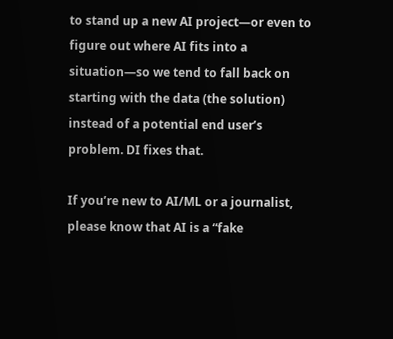to stand up a new AI project—or even to figure out where AI fits into a situation—so we tend to fall back on starting with the data (the solution) instead of a potential end user’s problem. DI fixes that.

If you’re new to AI/ML or a journalist, please know that AI is a “fake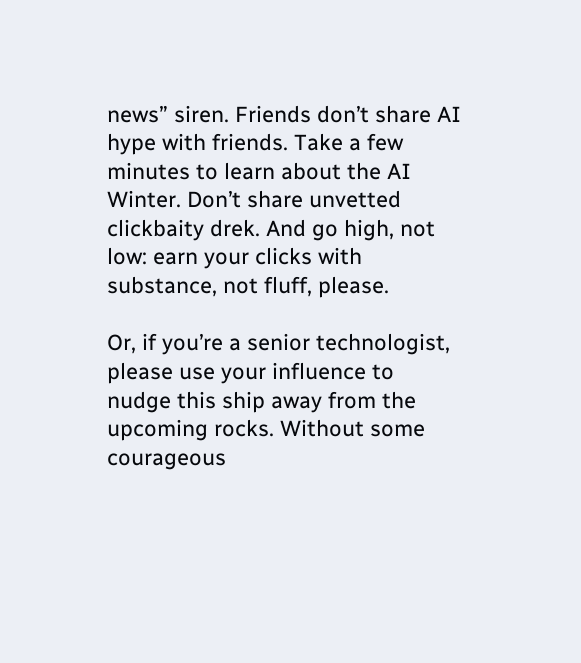news” siren. Friends don’t share AI hype with friends. Take a few minutes to learn about the AI Winter. Don’t share unvetted clickbaity drek. And go high, not low: earn your clicks with substance, not fluff, please.

Or, if you’re a senior technologist, please use your influence to nudge this ship away from the upcoming rocks. Without some courageous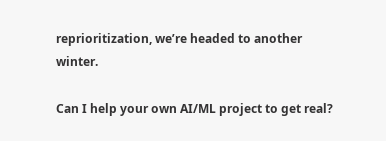reprioritization, we’re headed to another winter.

Can I help your own AI/ML project to get real?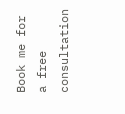Book me for a free consultation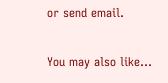or send email.

You may also like...